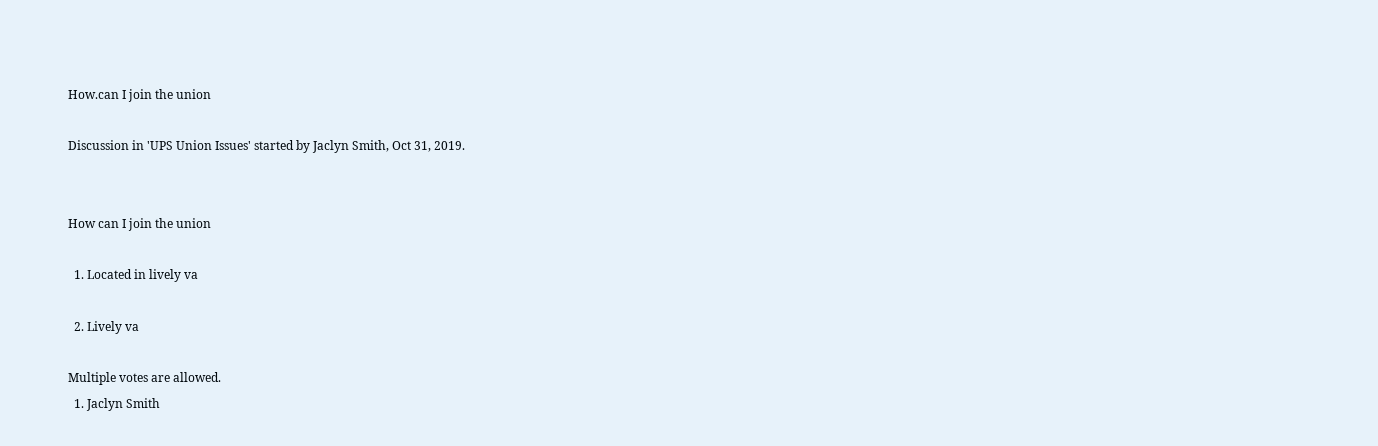How.can I join the union

Discussion in 'UPS Union Issues' started by Jaclyn Smith, Oct 31, 2019.


How can I join the union

  1. Located in lively va

  2. Lively va

Multiple votes are allowed.
  1. Jaclyn Smith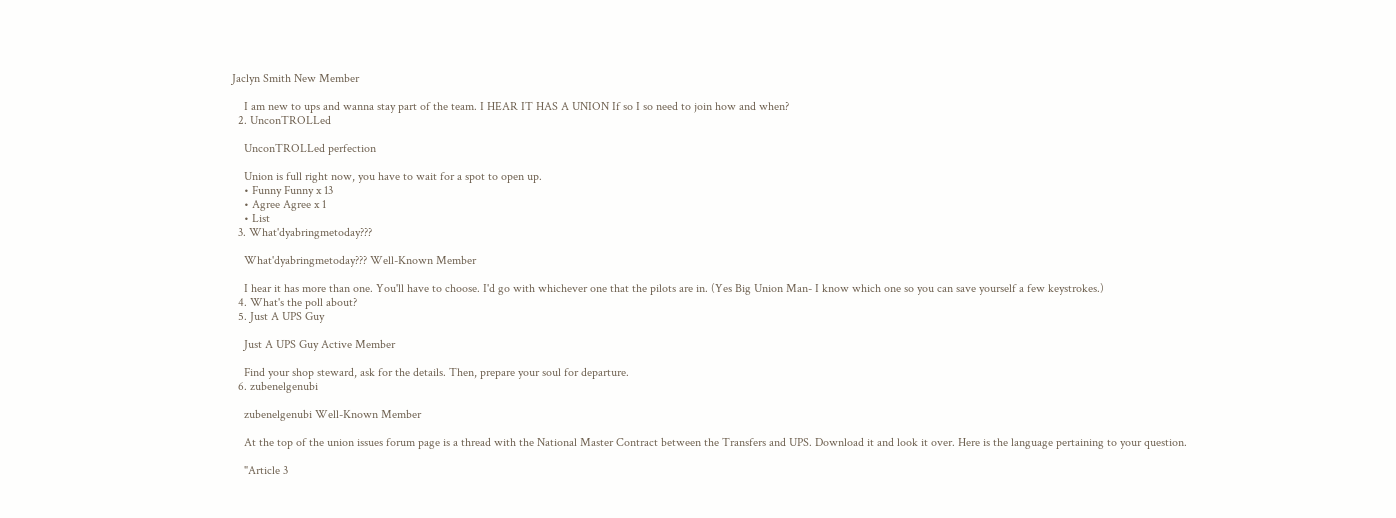Jaclyn Smith New Member

    I am new to ups and wanna stay part of the team. I HEAR IT HAS A UNION If so I so need to join how and when?
  2. UnconTROLLed

    UnconTROLLed perfection

    Union is full right now, you have to wait for a spot to open up.
    • Funny Funny x 13
    • Agree Agree x 1
    • List
  3. What'dyabringmetoday???

    What'dyabringmetoday??? Well-Known Member

    I hear it has more than one. You'll have to choose. I'd go with whichever one that the pilots are in. (Yes Big Union Man- I know which one so you can save yourself a few keystrokes.)
  4. What's the poll about?
  5. Just A UPS Guy

    Just A UPS Guy Active Member

    Find your shop steward, ask for the details. Then, prepare your soul for departure.
  6. zubenelgenubi

    zubenelgenubi Well-Known Member

    At the top of the union issues forum page is a thread with the National Master Contract between the Transfers and UPS. Download it and look it over. Here is the language pertaining to your question.

    "Article 3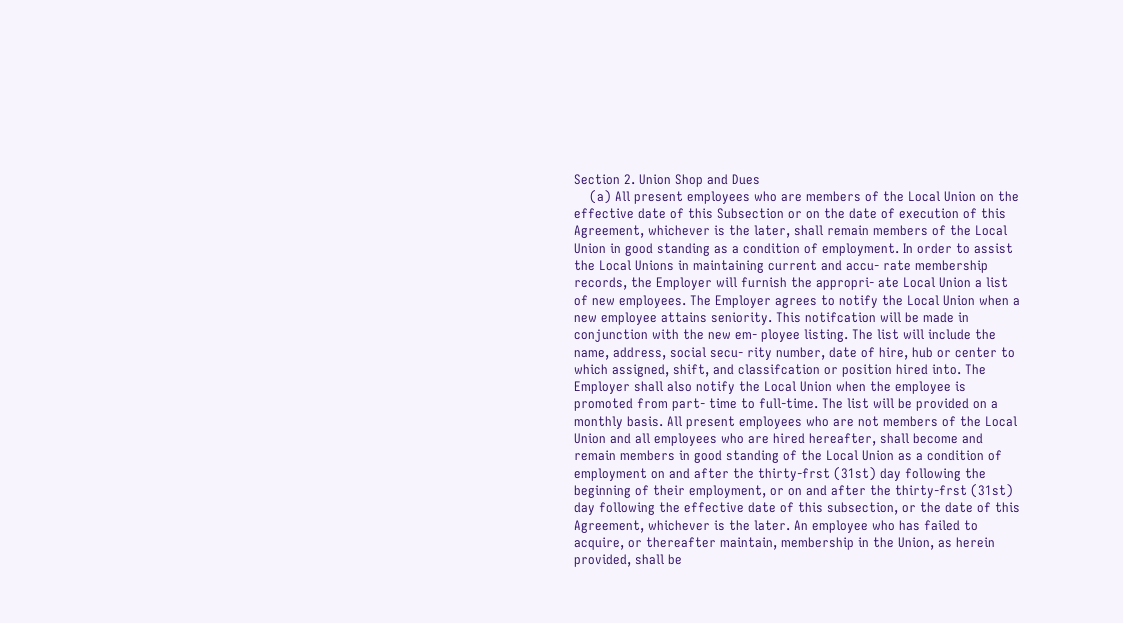Section 2. Union Shop and Dues
    (a) All present employees who are members of the Local Union on the effective date of this Subsection or on the date of execution of this Agreement, whichever is the later, shall remain members of the Local Union in good standing as a condition of employment. In order to assist the Local Unions in maintaining current and accu- rate membership records, the Employer will furnish the appropri- ate Local Union a list of new employees. The Employer agrees to notify the Local Union when a new employee attains seniority. This notifcation will be made in conjunction with the new em- ployee listing. The list will include the name, address, social secu- rity number, date of hire, hub or center to which assigned, shift, and classifcation or position hired into. The Employer shall also notify the Local Union when the employee is promoted from part- time to full-time. The list will be provided on a monthly basis. All present employees who are not members of the Local Union and all employees who are hired hereafter, shall become and remain members in good standing of the Local Union as a condition of employment on and after the thirty-frst (31st) day following the beginning of their employment, or on and after the thirty-frst (31st) day following the effective date of this subsection, or the date of this Agreement, whichever is the later. An employee who has failed to acquire, or thereafter maintain, membership in the Union, as herein provided, shall be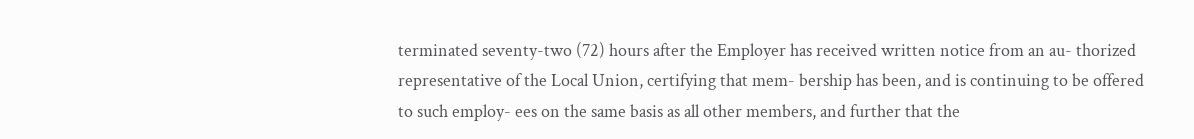terminated seventy-two (72) hours after the Employer has received written notice from an au- thorized representative of the Local Union, certifying that mem- bership has been, and is continuing to be offered to such employ- ees on the same basis as all other members, and further that the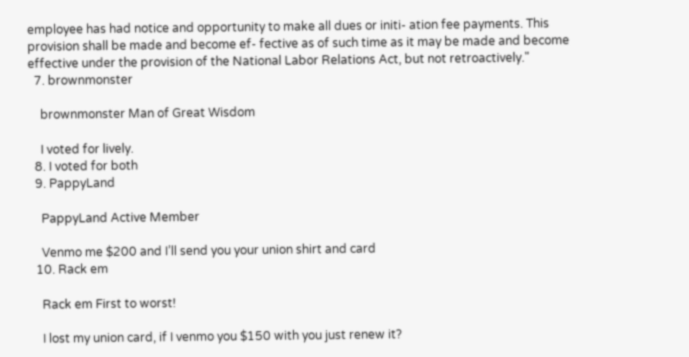employee has had notice and opportunity to make all dues or initi- ation fee payments. This provision shall be made and become ef- fective as of such time as it may be made and become effective under the provision of the National Labor Relations Act, but not retroactively."
  7. brownmonster

    brownmonster Man of Great Wisdom

    I voted for lively.
  8. I voted for both
  9. PappyLand

    PappyLand Active Member

    Venmo me $200 and I’ll send you your union shirt and card
  10. Rack em

    Rack em First to worst!

    I lost my union card, if I venmo you $150 with you just renew it?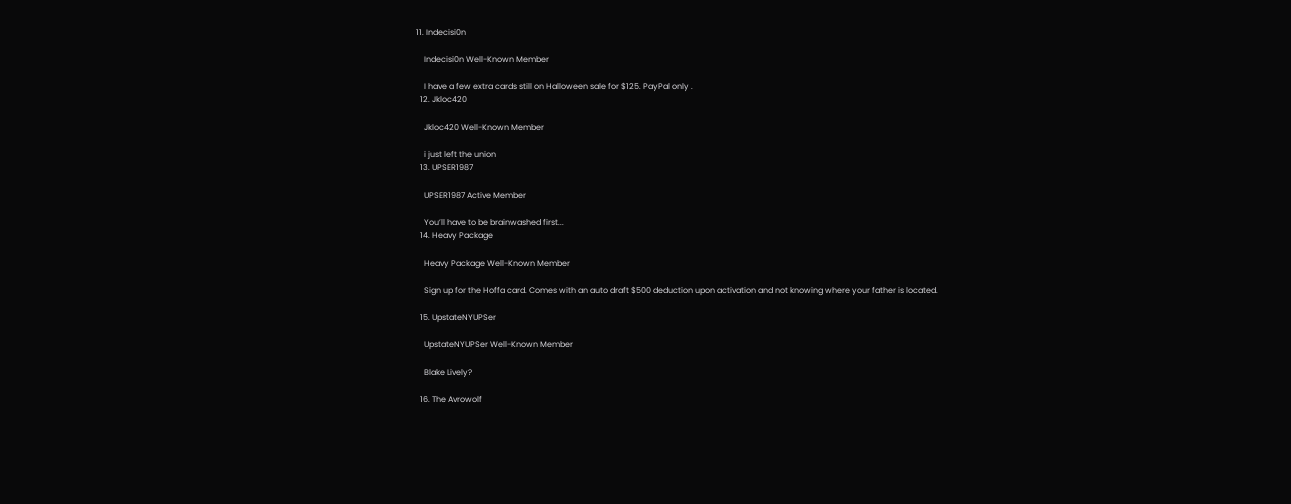11. Indecisi0n

    Indecisi0n Well-Known Member

    I have a few extra cards still on Halloween sale for $125. PayPal only .
  12. Jkloc420

    Jkloc420 Well-Known Member

    i just left the union
  13. UPSER1987

    UPSER1987 Active Member

    You’ll have to be brainwashed first...
  14. Heavy Package

    Heavy Package Well-Known Member

    Sign up for the Hoffa card. Comes with an auto draft $500 deduction upon activation and not knowing where your father is located.

  15. UpstateNYUPSer

    UpstateNYUPSer Well-Known Member

    Blake Lively?

  16. The Avrowolf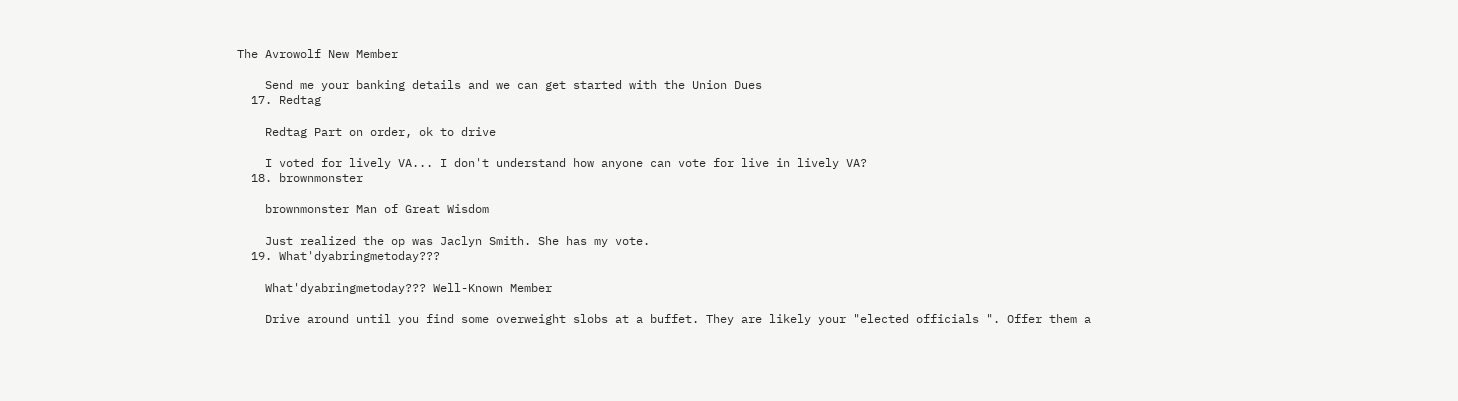The Avrowolf New Member

    Send me your banking details and we can get started with the Union Dues
  17. Redtag

    Redtag Part on order, ok to drive

    I voted for lively VA... I don't understand how anyone can vote for live in lively VA?
  18. brownmonster

    brownmonster Man of Great Wisdom

    Just realized the op was Jaclyn Smith. She has my vote.
  19. What'dyabringmetoday???

    What'dyabringmetoday??? Well-Known Member

    Drive around until you find some overweight slobs at a buffet. They are likely your "elected officials ". Offer them a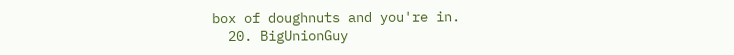box of doughnuts and you're in.
  20. BigUnionGuy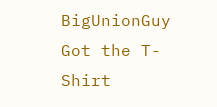BigUnionGuy Got the T-Shirt